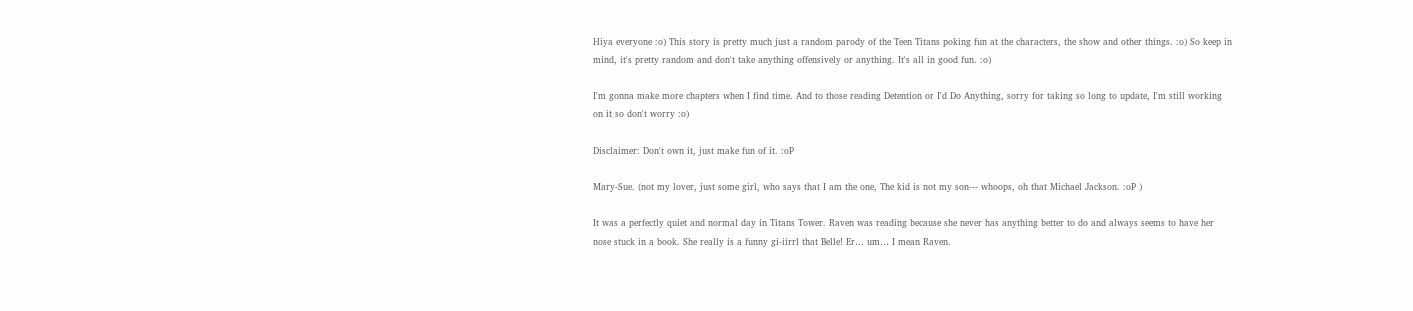Hiya everyone :o) This story is pretty much just a random parody of the Teen Titans poking fun at the characters, the show and other things. :o) So keep in mind, it's pretty random and don't take anything offensively or anything. It's all in good fun. :o)

I'm gonna make more chapters when I find time. And to those reading Detention or I'd Do Anything, sorry for taking so long to update, I'm still working on it so don't worry :o)

Disclaimer: Don't own it, just make fun of it. :oP

Mary-Sue. (not my lover, just some girl, who says that I am the one, The kid is not my son--- whoops, oh that Michael Jackson. :oP )

It was a perfectly quiet and normal day in Titans Tower. Raven was reading because she never has anything better to do and always seems to have her nose stuck in a book. She really is a funny gi-iirrl that Belle! Er… um… I mean Raven.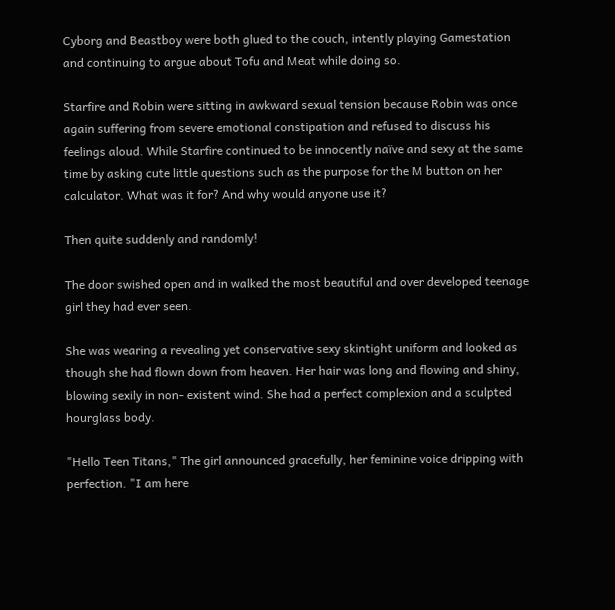Cyborg and Beastboy were both glued to the couch, intently playing Gamestation and continuing to argue about Tofu and Meat while doing so.

Starfire and Robin were sitting in awkward sexual tension because Robin was once again suffering from severe emotional constipation and refused to discuss his feelings aloud. While Starfire continued to be innocently naïve and sexy at the same time by asking cute little questions such as the purpose for the M button on her calculator. What was it for? And why would anyone use it?

Then quite suddenly and randomly!

The door swished open and in walked the most beautiful and over developed teenage girl they had ever seen.

She was wearing a revealing yet conservative sexy skintight uniform and looked as though she had flown down from heaven. Her hair was long and flowing and shiny, blowing sexily in non- existent wind. She had a perfect complexion and a sculpted hourglass body.

"Hello Teen Titans," The girl announced gracefully, her feminine voice dripping with perfection. "I am here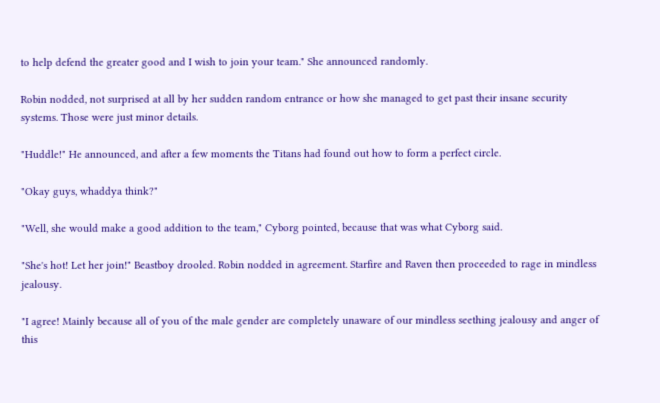to help defend the greater good and I wish to join your team." She announced randomly.

Robin nodded, not surprised at all by her sudden random entrance or how she managed to get past their insane security systems. Those were just minor details.

"Huddle!" He announced, and after a few moments the Titans had found out how to form a perfect circle.

"Okay guys, whaddya think?"

"Well, she would make a good addition to the team," Cyborg pointed, because that was what Cyborg said.

"She's hot! Let her join!" Beastboy drooled. Robin nodded in agreement. Starfire and Raven then proceeded to rage in mindless jealousy.

"I agree! Mainly because all of you of the male gender are completely unaware of our mindless seething jealousy and anger of this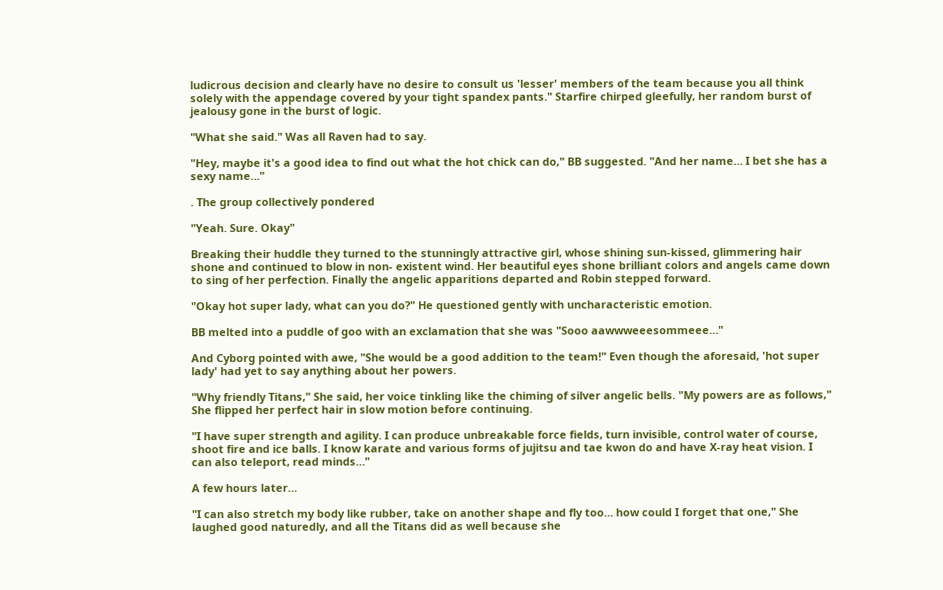ludicrous decision and clearly have no desire to consult us 'lesser' members of the team because you all think solely with the appendage covered by your tight spandex pants." Starfire chirped gleefully, her random burst of jealousy gone in the burst of logic.

"What she said." Was all Raven had to say.

"Hey, maybe it's a good idea to find out what the hot chick can do," BB suggested. "And her name… I bet she has a sexy name…"

. The group collectively pondered

"Yeah. Sure. Okay"

Breaking their huddle they turned to the stunningly attractive girl, whose shining sun-kissed, glimmering hair shone and continued to blow in non- existent wind. Her beautiful eyes shone brilliant colors and angels came down to sing of her perfection. Finally the angelic apparitions departed and Robin stepped forward.

"Okay hot super lady, what can you do?" He questioned gently with uncharacteristic emotion.

BB melted into a puddle of goo with an exclamation that she was "Sooo aawwweeesommeee…"

And Cyborg pointed with awe, "She would be a good addition to the team!" Even though the aforesaid, 'hot super lady' had yet to say anything about her powers.

"Why friendly Titans," She said, her voice tinkling like the chiming of silver angelic bells. "My powers are as follows," She flipped her perfect hair in slow motion before continuing.

"I have super strength and agility. I can produce unbreakable force fields, turn invisible, control water of course, shoot fire and ice balls. I know karate and various forms of jujitsu and tae kwon do and have X-ray heat vision. I can also teleport, read minds…"

A few hours later…

"I can also stretch my body like rubber, take on another shape and fly too… how could I forget that one," She laughed good naturedly, and all the Titans did as well because she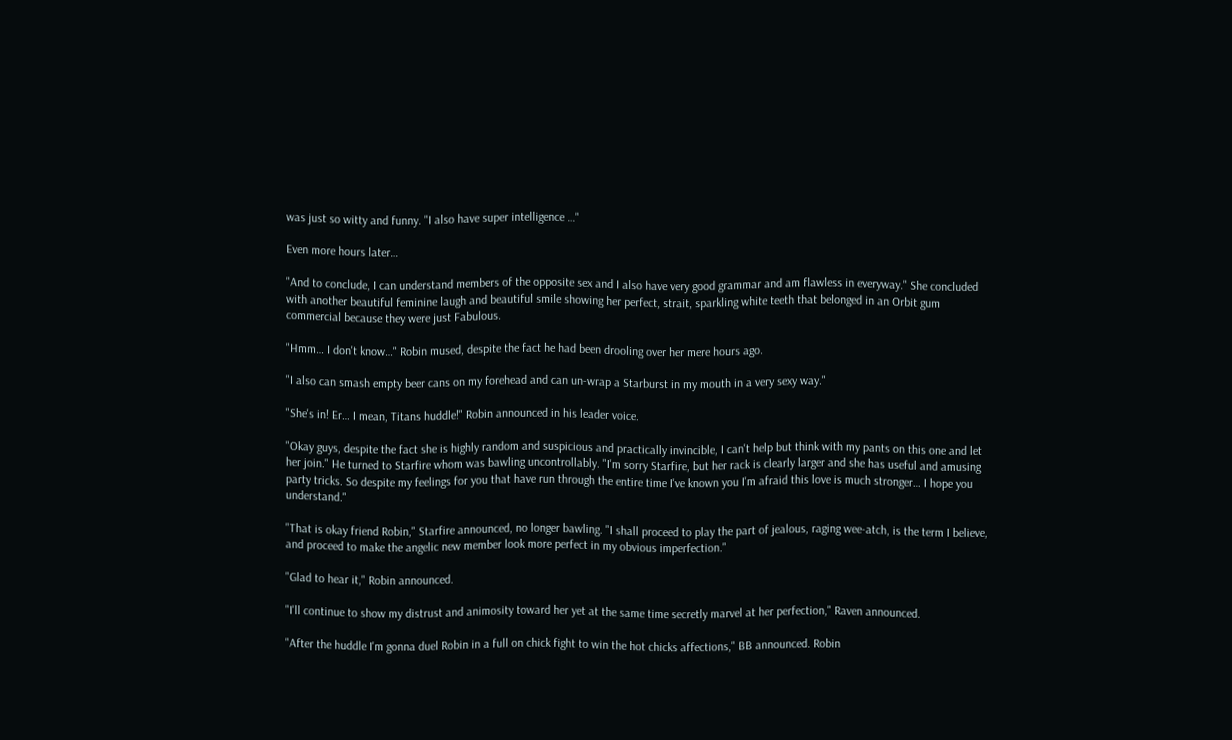was just so witty and funny. "I also have super intelligence …"

Even more hours later…

"And to conclude, I can understand members of the opposite sex and I also have very good grammar and am flawless in everyway." She concluded with another beautiful feminine laugh and beautiful smile showing her perfect, strait, sparkling white teeth that belonged in an Orbit gum commercial because they were just Fabulous.

"Hmm… I don't know…" Robin mused, despite the fact he had been drooling over her mere hours ago.

"I also can smash empty beer cans on my forehead and can un-wrap a Starburst in my mouth in a very sexy way."

"She's in! Er… I mean, Titans huddle!" Robin announced in his leader voice.

"Okay guys, despite the fact she is highly random and suspicious and practically invincible, I can't help but think with my pants on this one and let her join." He turned to Starfire whom was bawling uncontrollably. "I'm sorry Starfire, but her rack is clearly larger and she has useful and amusing party tricks. So despite my feelings for you that have run through the entire time I've known you I'm afraid this love is much stronger… I hope you understand."

"That is okay friend Robin," Starfire announced, no longer bawling. "I shall proceed to play the part of jealous, raging wee-atch, is the term I believe, and proceed to make the angelic new member look more perfect in my obvious imperfection."

"Glad to hear it," Robin announced.

"I'll continue to show my distrust and animosity toward her yet at the same time secretly marvel at her perfection," Raven announced.

"After the huddle I'm gonna duel Robin in a full on chick fight to win the hot chicks affections," BB announced. Robin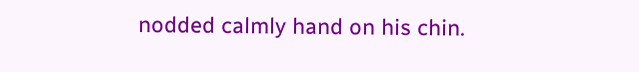nodded calmly hand on his chin.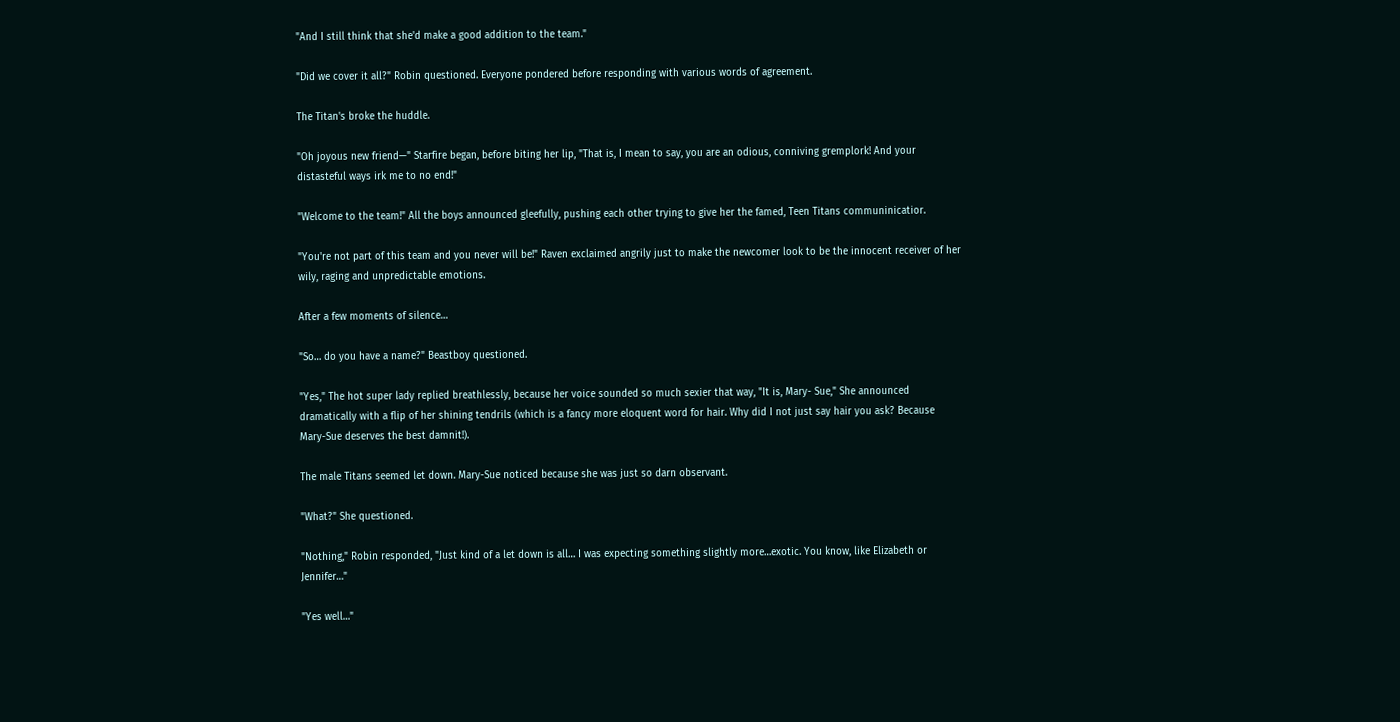"And I still think that she'd make a good addition to the team."

"Did we cover it all?" Robin questioned. Everyone pondered before responding with various words of agreement.

The Titan's broke the huddle.

"Oh joyous new friend—" Starfire began, before biting her lip, "That is, I mean to say, you are an odious, conniving gremplork! And your distasteful ways irk me to no end!"

"Welcome to the team!" All the boys announced gleefully, pushing each other trying to give her the famed, Teen Titans communinicatior.

"You're not part of this team and you never will be!" Raven exclaimed angrily just to make the newcomer look to be the innocent receiver of her wily, raging and unpredictable emotions.

After a few moments of silence…

"So… do you have a name?" Beastboy questioned.

"Yes," The hot super lady replied breathlessly, because her voice sounded so much sexier that way, "It is, Mary- Sue," She announced dramatically with a flip of her shining tendrils (which is a fancy more eloquent word for hair. Why did I not just say hair you ask? Because Mary-Sue deserves the best damnit!).

The male Titans seemed let down. Mary-Sue noticed because she was just so darn observant.

"What?" She questioned.

"Nothing," Robin responded, "Just kind of a let down is all… I was expecting something slightly more…exotic. You know, like Elizabeth or Jennifer…"

"Yes well…"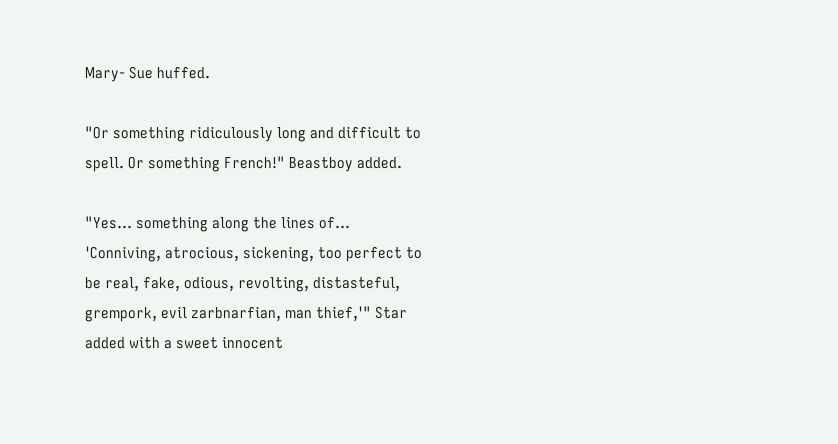Mary- Sue huffed.

"Or something ridiculously long and difficult to spell. Or something French!" Beastboy added.

"Yes… something along the lines of… 'Conniving, atrocious, sickening, too perfect to be real, fake, odious, revolting, distasteful, grempork, evil zarbnarfian, man thief,'" Star added with a sweet innocent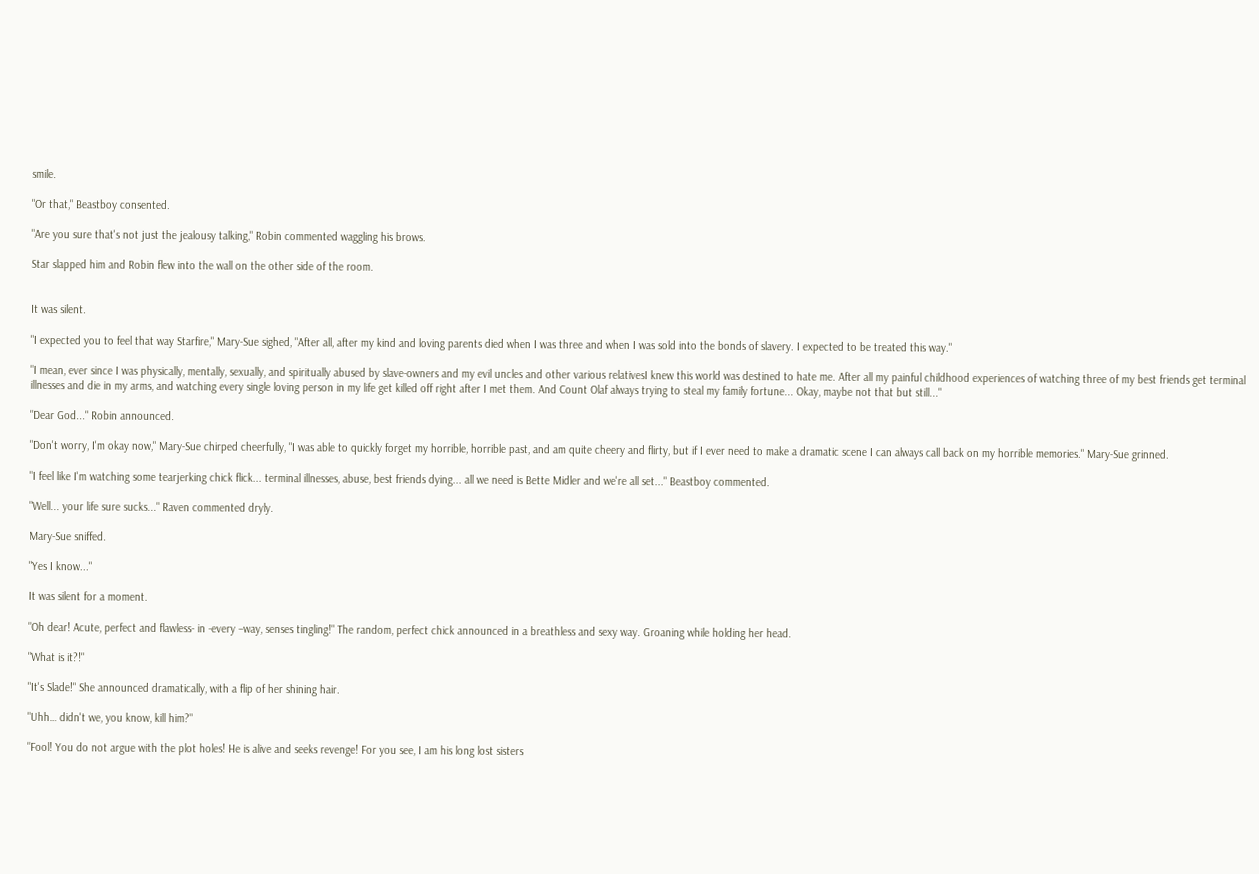smile.

"Or that," Beastboy consented.

"Are you sure that's not just the jealousy talking," Robin commented waggling his brows.

Star slapped him and Robin flew into the wall on the other side of the room.


It was silent.

"I expected you to feel that way Starfire," Mary-Sue sighed, "After all, after my kind and loving parents died when I was three and when I was sold into the bonds of slavery. I expected to be treated this way."

"I mean, ever since I was physically, mentally, sexually, and spiritually abused by slave-owners and my evil uncles and other various relativesI knew this world was destined to hate me. After all my painful childhood experiences of watching three of my best friends get terminal illnesses and die in my arms, and watching every single loving person in my life get killed off right after I met them. And Count Olaf always trying to steal my family fortune... Okay, maybe not that but still..."

"Dear God..." Robin announced.

"Don't worry, I'm okay now," Mary-Sue chirped cheerfully, "I was able to quickly forget my horrible, horrible past, and am quite cheery and flirty, but if I ever need to make a dramatic scene I can always call back on my horrible memories." Mary-Sue grinned.

"I feel like I'm watching some tearjerking chick flick... terminal illnesses, abuse, best friends dying... all we need is Bette Midler and we're all set..." Beastboy commented.

"Well... your life sure sucks..." Raven commented dryly.

Mary-Sue sniffed.

"Yes I know..."

It was silent for a moment.

"Oh dear! Acute, perfect and flawless- in -every –way, senses tingling!" The random, perfect chick announced in a breathless and sexy way. Groaning while holding her head.

"What is it?!"

"It's Slade!" She announced dramatically, with a flip of her shining hair.

"Uhh… didn't we, you know, kill him?"

"Fool! You do not argue with the plot holes! He is alive and seeks revenge! For you see, I am his long lost sisters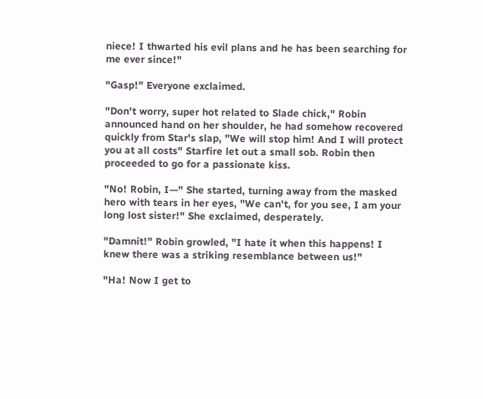niece! I thwarted his evil plans and he has been searching for me ever since!"

"Gasp!" Everyone exclaimed.

"Don't worry, super hot related to Slade chick," Robin announced hand on her shoulder, he had somehow recovered quickly from Star's slap, "We will stop him! And I will protect you at all costs" Starfire let out a small sob. Robin then proceeded to go for a passionate kiss.

"No! Robin, I—" She started, turning away from the masked hero with tears in her eyes, "We can't, for you see, I am your long lost sister!" She exclaimed, desperately.

"Damnit!" Robin growled, "I hate it when this happens! I knew there was a striking resemblance between us!"

"Ha! Now I get to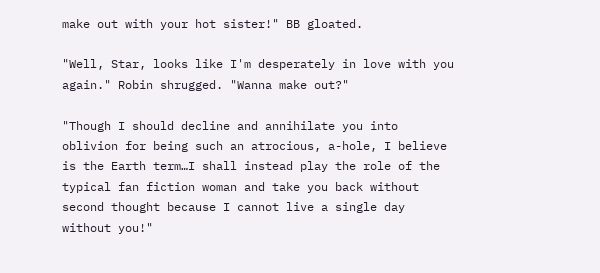make out with your hot sister!" BB gloated.

"Well, Star, looks like I'm desperately in love with you again." Robin shrugged. "Wanna make out?"

"Though I should decline and annihilate you into oblivion for being such an atrocious, a-hole, I believe is the Earth term…I shall instead play the role of the typical fan fiction woman and take you back without second thought because I cannot live a single day without you!"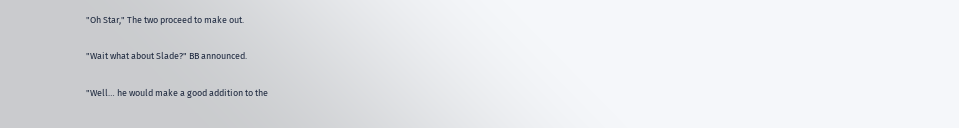"Oh Star," The two proceed to make out.

"Wait what about Slade?" BB announced.

"Well… he would make a good addition to the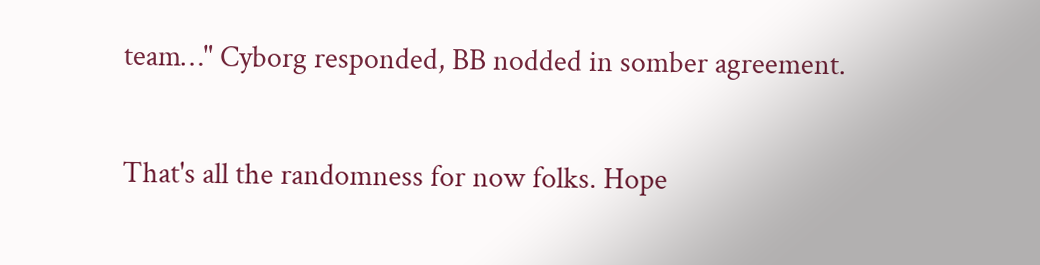team…" Cyborg responded, BB nodded in somber agreement.


That's all the randomness for now folks. Hope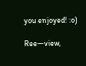you enjoyed! :o)

Ree—view,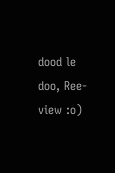dood le doo, Ree-view :o)